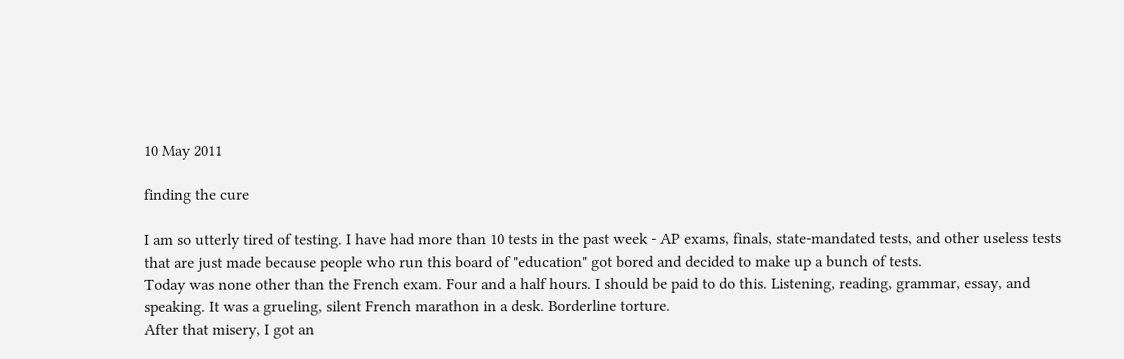10 May 2011

finding the cure

I am so utterly tired of testing. I have had more than 10 tests in the past week - AP exams, finals, state-mandated tests, and other useless tests that are just made because people who run this board of "education" got bored and decided to make up a bunch of tests.
Today was none other than the French exam. Four and a half hours. I should be paid to do this. Listening, reading, grammar, essay, and speaking. It was a grueling, silent French marathon in a desk. Borderline torture.
After that misery, I got an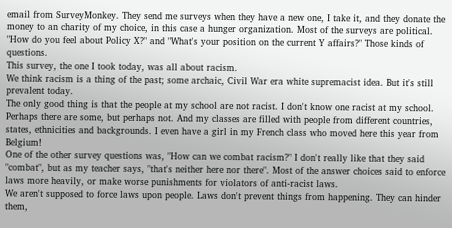email from SurveyMonkey. They send me surveys when they have a new one, I take it, and they donate the money to an charity of my choice, in this case a hunger organization. Most of the surveys are political. "How do you feel about Policy X?" and "What's your position on the current Y affairs?" Those kinds of questions.
This survey, the one I took today, was all about racism.
We think racism is a thing of the past; some archaic, Civil War era white supremacist idea. But it's still prevalent today.
The only good thing is that the people at my school are not racist. I don't know one racist at my school. Perhaps there are some, but perhaps not. And my classes are filled with people from different countries, states, ethnicities and backgrounds. I even have a girl in my French class who moved here this year from Belgium!
One of the other survey questions was, "How can we combat racism?" I don't really like that they said "combat", but as my teacher says, "that's neither here nor there". Most of the answer choices said to enforce laws more heavily, or make worse punishments for violators of anti-racist laws.
We aren't supposed to force laws upon people. Laws don't prevent things from happening. They can hinder them,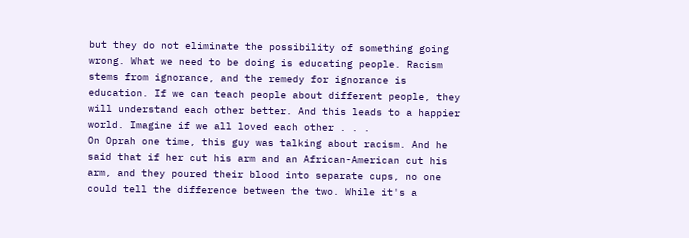but they do not eliminate the possibility of something going wrong. What we need to be doing is educating people. Racism stems from ignorance, and the remedy for ignorance is education. If we can teach people about different people, they will understand each other better. And this leads to a happier world. Imagine if we all loved each other . . .
On Oprah one time, this guy was talking about racism. And he said that if her cut his arm and an African-American cut his arm, and they poured their blood into separate cups, no one could tell the difference between the two. While it's a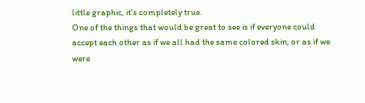little graphic, it's completely true.
One of the things that would be great to see is if everyone could accept each other as if we all had the same colored skin, or as if we were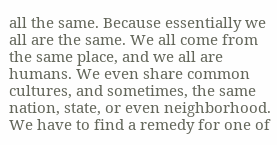all the same. Because essentially we all are the same. We all come from the same place, and we all are humans. We even share common cultures, and sometimes, the same nation, state, or even neighborhood.
We have to find a remedy for one of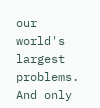our world's largest problems. And only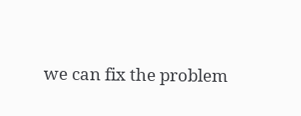we can fix the problem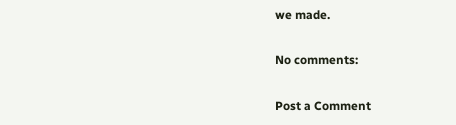we made.

No comments:

Post a Comment